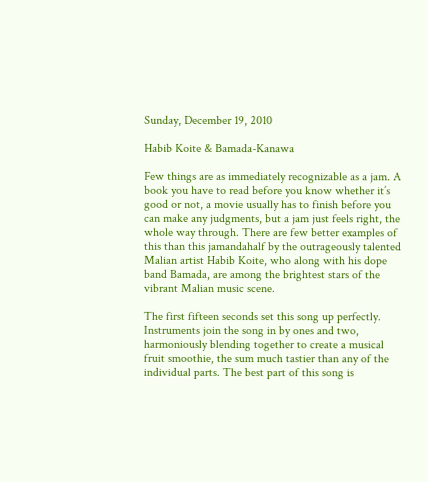Sunday, December 19, 2010

Habib Koite & Bamada-Kanawa

Few things are as immediately recognizable as a jam. A book you have to read before you know whether it’s good or not, a movie usually has to finish before you can make any judgments, but a jam just feels right, the whole way through. There are few better examples of this than this jamandahalf by the outrageously talented Malian artist Habib Koite, who along with his dope band Bamada, are among the brightest stars of the vibrant Malian music scene.

The first fifteen seconds set this song up perfectly. Instruments join the song in by ones and two, harmoniously blending together to create a musical fruit smoothie, the sum much tastier than any of the individual parts. The best part of this song is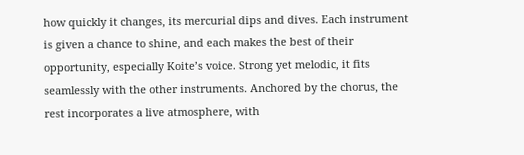how quickly it changes, its mercurial dips and dives. Each instrument is given a chance to shine, and each makes the best of their opportunity, especially Koite’s voice. Strong yet melodic, it fits seamlessly with the other instruments. Anchored by the chorus, the rest incorporates a live atmosphere, with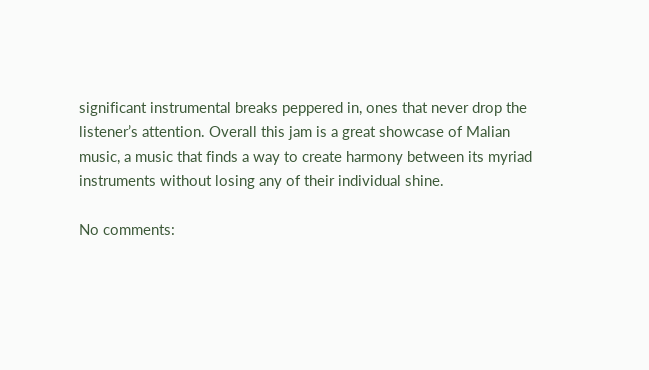significant instrumental breaks peppered in, ones that never drop the listener’s attention. Overall this jam is a great showcase of Malian music, a music that finds a way to create harmony between its myriad instruments without losing any of their individual shine.

No comments: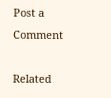Post a Comment

Related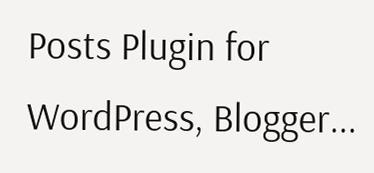Posts Plugin for WordPress, Blogger...